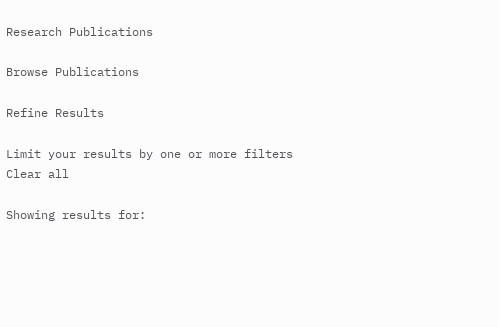Research Publications

Browse Publications

Refine Results

Limit your results by one or more filters
Clear all

Showing results for: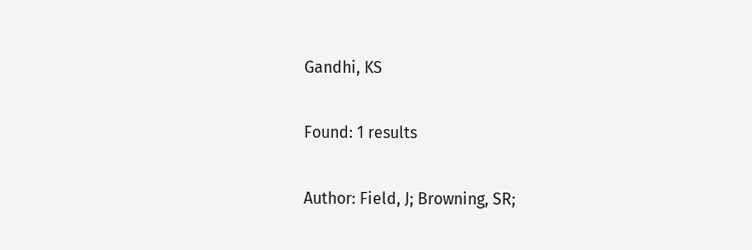Gandhi, KS

Found: 1 results

Author: Field, J; Browning, SR;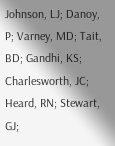Johnson, LJ; Danoy, P; Varney, MD; Tait, BD; Gandhi, KS; Charlesworth, JC; Heard, RN; Stewart, GJ;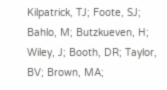Kilpatrick, TJ; Foote, SJ; Bahlo, M; Butzkueven, H; Wiley, J; Booth, DR; Taylor, BV; Brown, MA;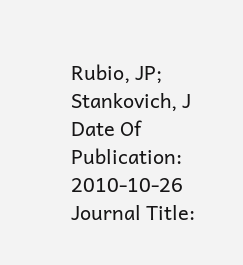Rubio, JP; Stankovich, J
Date Of Publication: 2010-10-26
Journal Title: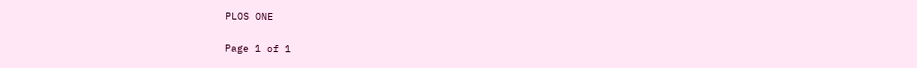PLOS ONE

Page 1 of 1